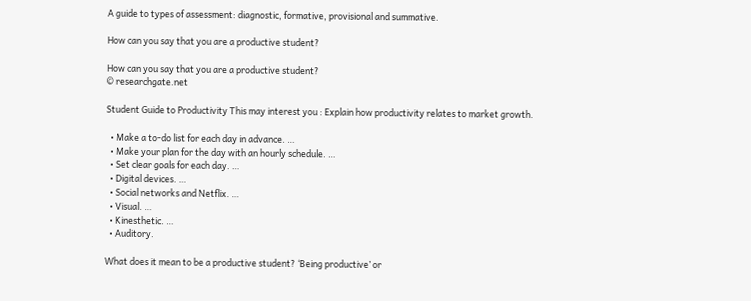A guide to types of assessment: diagnostic, formative, provisional and summative.

How can you say that you are a productive student?

How can you say that you are a productive student?
© researchgate.net

Student Guide to Productivity This may interest you : Explain how productivity relates to market growth.

  • Make a to-do list for each day in advance. …
  • Make your plan for the day with an hourly schedule. …
  • Set clear goals for each day. …
  • Digital devices. …
  • Social networks and Netflix. …
  • Visual. …
  • Kinesthetic. …
  • Auditory.

What does it mean to be a productive student? ‘Being productive’ or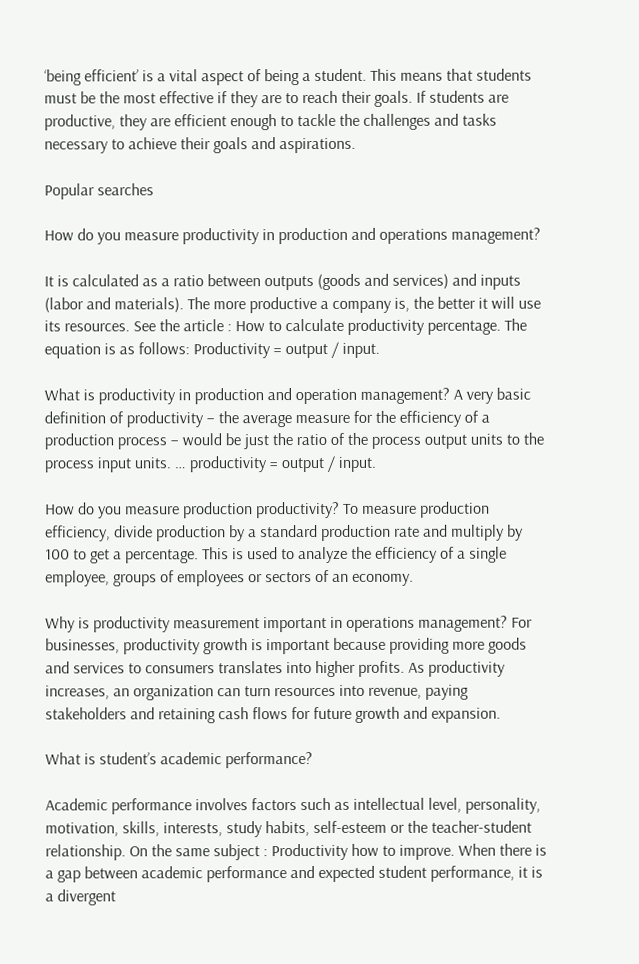‘being efficient’ is a vital aspect of being a student. This means that students must be the most effective if they are to reach their goals. If students are productive, they are efficient enough to tackle the challenges and tasks necessary to achieve their goals and aspirations.

Popular searches

How do you measure productivity in production and operations management?

It is calculated as a ratio between outputs (goods and services) and inputs (labor and materials). The more productive a company is, the better it will use its resources. See the article : How to calculate productivity percentage. The equation is as follows: Productivity = output / input.

What is productivity in production and operation management? A very basic definition of productivity – the average measure for the efficiency of a production process – would be just the ratio of the process output units to the process input units. … productivity = output / input.

How do you measure production productivity? To measure production efficiency, divide production by a standard production rate and multiply by 100 to get a percentage. This is used to analyze the efficiency of a single employee, groups of employees or sectors of an economy.

Why is productivity measurement important in operations management? For businesses, productivity growth is important because providing more goods and services to consumers translates into higher profits. As productivity increases, an organization can turn resources into revenue, paying stakeholders and retaining cash flows for future growth and expansion.

What is student’s academic performance?

Academic performance involves factors such as intellectual level, personality, motivation, skills, interests, study habits, self-esteem or the teacher-student relationship. On the same subject : Productivity how to improve. When there is a gap between academic performance and expected student performance, it is a divergent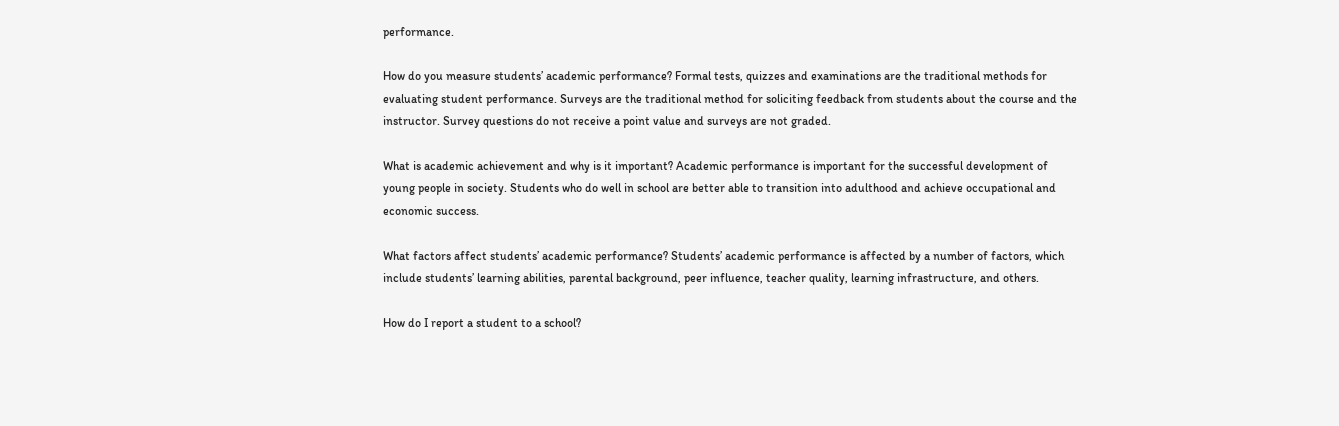performance.

How do you measure students’ academic performance? Formal tests, quizzes and examinations are the traditional methods for evaluating student performance. Surveys are the traditional method for soliciting feedback from students about the course and the instructor. Survey questions do not receive a point value and surveys are not graded.

What is academic achievement and why is it important? Academic performance is important for the successful development of young people in society. Students who do well in school are better able to transition into adulthood and achieve occupational and economic success.

What factors affect students’ academic performance? Students’ academic performance is affected by a number of factors, which include students’ learning abilities, parental background, peer influence, teacher quality, learning infrastructure, and others.

How do I report a student to a school?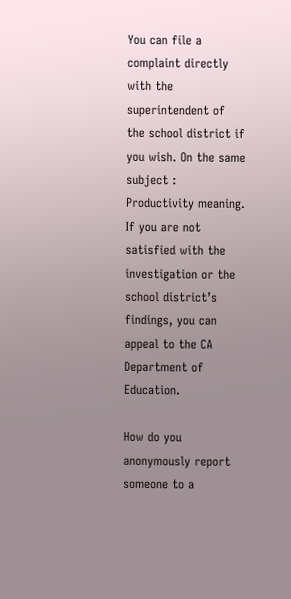You can file a complaint directly with the superintendent of the school district if you wish. On the same subject : Productivity meaning. If you are not satisfied with the investigation or the school district’s findings, you can appeal to the CA Department of Education.

How do you anonymously report someone to a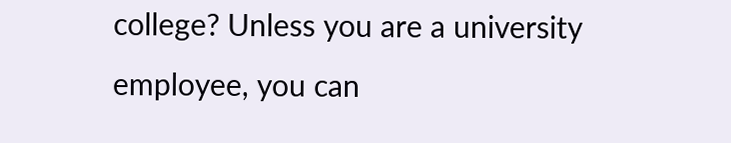college? Unless you are a university employee, you can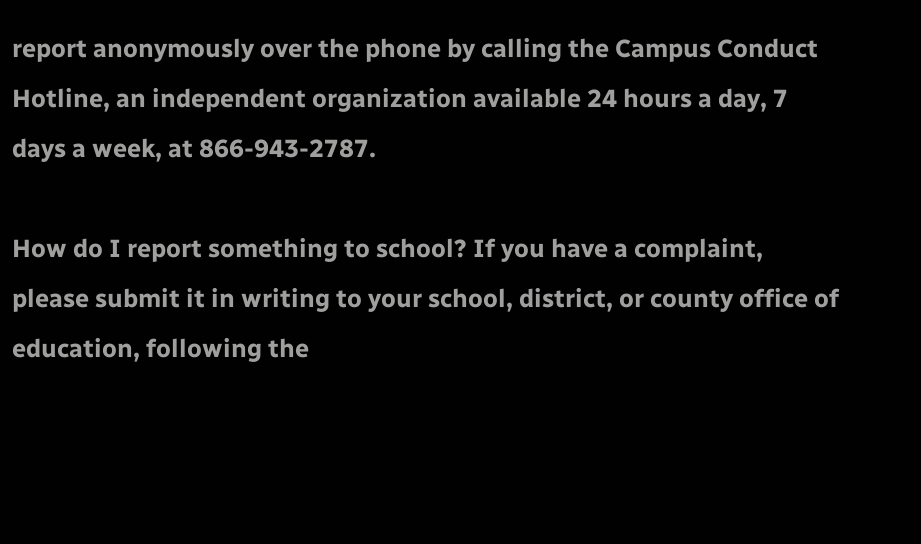report anonymously over the phone by calling the Campus Conduct Hotline, an independent organization available 24 hours a day, 7 days a week, at 866-943-2787.

How do I report something to school? If you have a complaint, please submit it in writing to your school, district, or county office of education, following the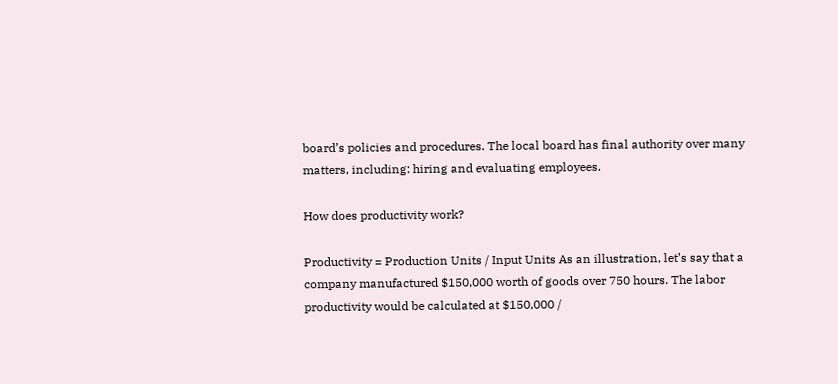board’s policies and procedures. The local board has final authority over many matters, including: hiring and evaluating employees.

How does productivity work?

Productivity = Production Units / Input Units As an illustration, let’s say that a company manufactured $150,000 worth of goods over 750 hours. The labor productivity would be calculated at $150,000 /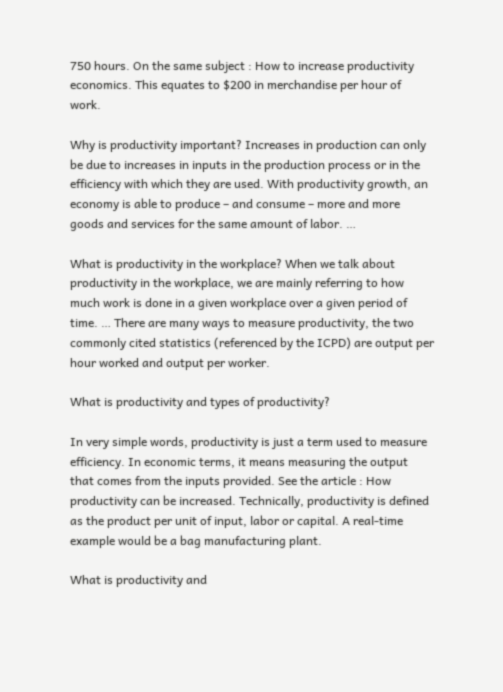750 hours. On the same subject : How to increase productivity economics. This equates to $200 in merchandise per hour of work.

Why is productivity important? Increases in production can only be due to increases in inputs in the production process or in the efficiency with which they are used. With productivity growth, an economy is able to produce – and consume – more and more goods and services for the same amount of labor. …

What is productivity in the workplace? When we talk about productivity in the workplace, we are mainly referring to how much work is done in a given workplace over a given period of time. … There are many ways to measure productivity, the two commonly cited statistics (referenced by the ICPD) are output per hour worked and output per worker.

What is productivity and types of productivity?

In very simple words, productivity is just a term used to measure efficiency. In economic terms, it means measuring the output that comes from the inputs provided. See the article : How productivity can be increased. Technically, productivity is defined as the product per unit of input, labor or capital. A real-time example would be a bag manufacturing plant.

What is productivity and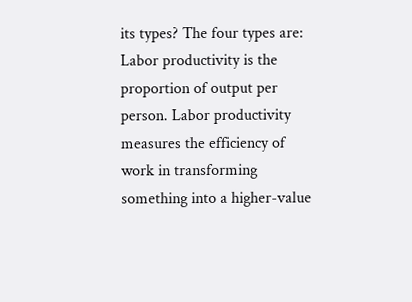its types? The four types are: Labor productivity is the proportion of output per person. Labor productivity measures the efficiency of work in transforming something into a higher-value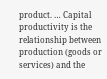product. … Capital productivity is the relationship between production (goods or services) and the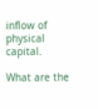inflow of physical capital.

What are the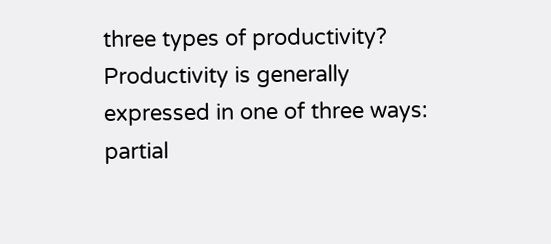three types of productivity? Productivity is generally expressed in one of three ways: partial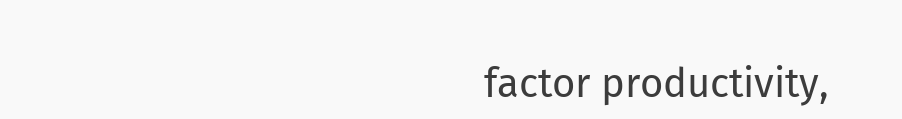factor productivity,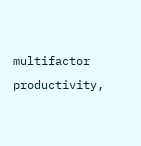multifactor productivity,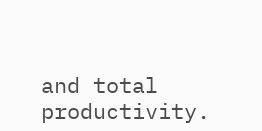and total productivity.